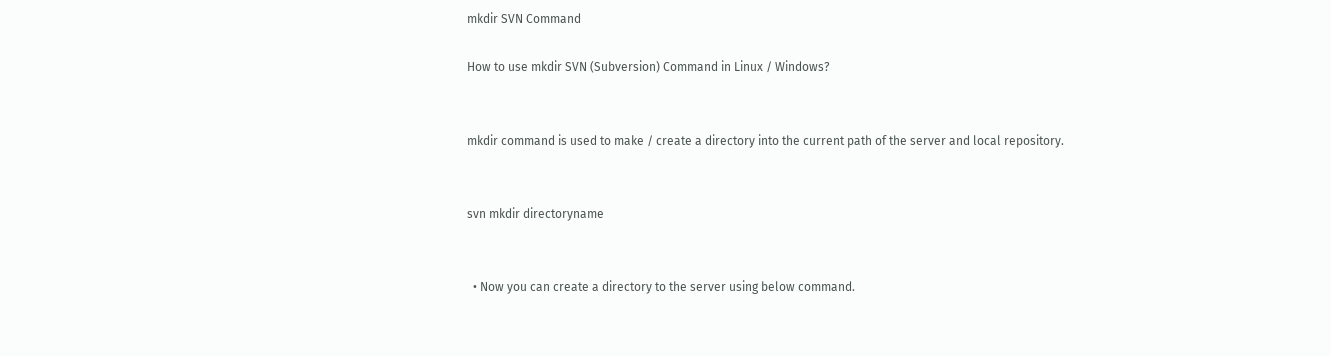mkdir SVN Command

How to use mkdir SVN (Subversion) Command in Linux / Windows?


mkdir command is used to make / create a directory into the current path of the server and local repository.


svn mkdir directoryname


  • Now you can create a directory to the server using below command.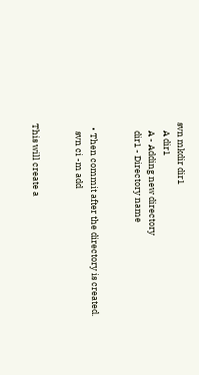svn mkdir dir1
    A dir1
    A - Adding new directory
    dir1 - Directory name


  • Then commit after the directory is created.
    svn ci -m add


This will create a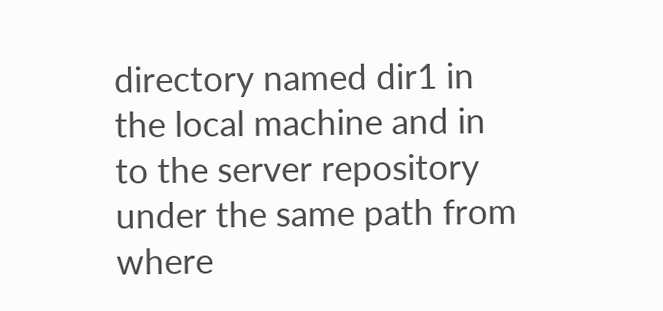directory named dir1 in the local machine and in to the server repository under the same path from where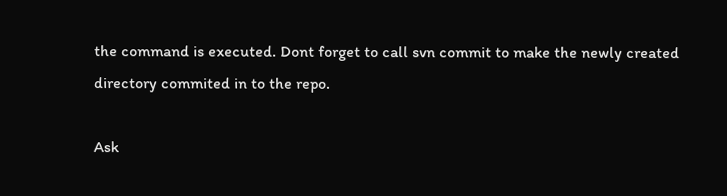the command is executed. Dont forget to call svn commit to make the newly created directory commited in to the repo.

Ask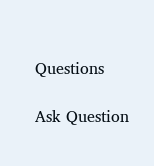Questions

Ask Question